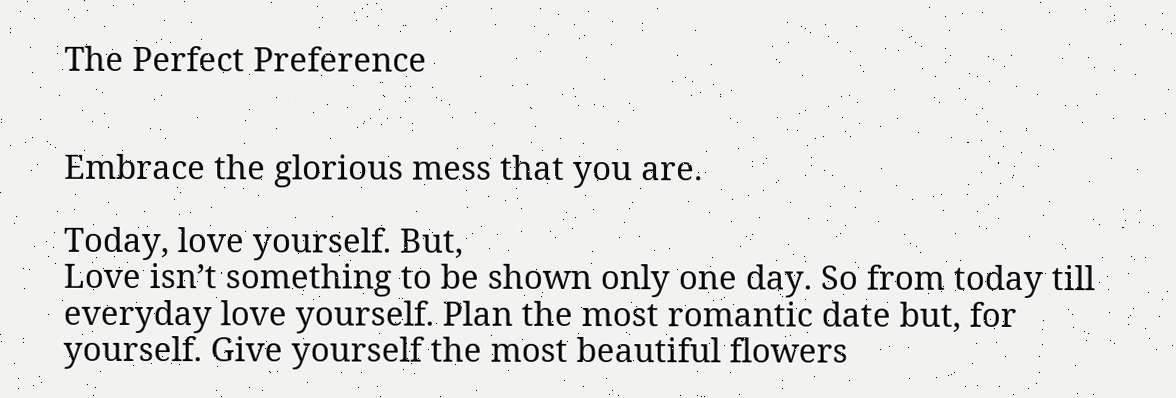The Perfect Preference


Embrace the glorious mess that you are.

Today, love yourself. But,
Love isn’t something to be shown only one day. So from today till everyday love yourself. Plan the most romantic date but, for yourself. Give yourself the most beautiful flowers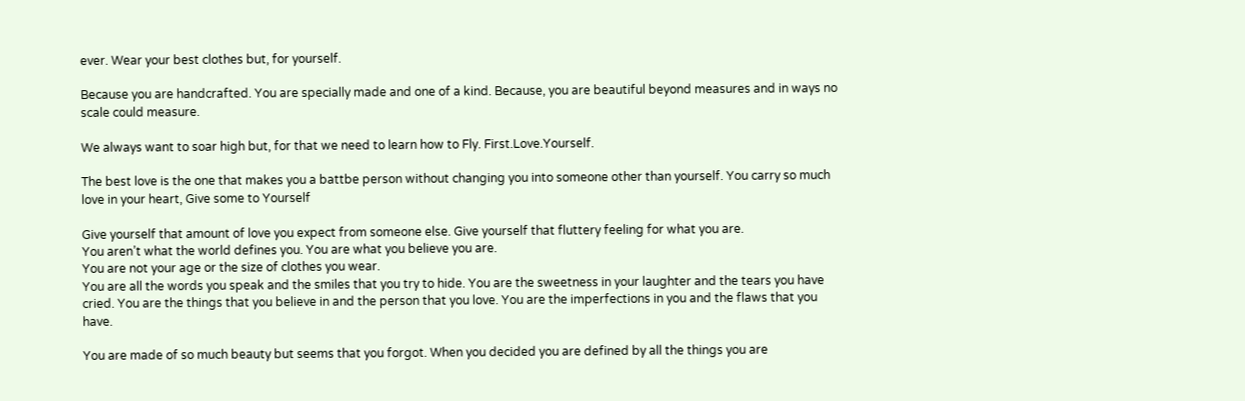ever. Wear your best clothes but, for yourself.

Because you are handcrafted. You are specially made and one of a kind. Because, you are beautiful beyond measures and in ways no scale could measure.

We always want to soar high but, for that we need to learn how to Fly. First.Love.Yourself.

The best love is the one that makes you a battbe person without changing you into someone other than yourself. You carry so much love in your heart, Give some to Yourself

Give yourself that amount of love you expect from someone else. Give yourself that fluttery feeling for what you are.
You aren’t what the world defines you. You are what you believe you are.
You are not your age or the size of clothes you wear.
You are all the words you speak and the smiles that you try to hide. You are the sweetness in your laughter and the tears you have cried. You are the things that you believe in and the person that you love. You are the imperfections in you and the flaws that you have.

You are made of so much beauty but seems that you forgot. When you decided you are defined by all the things you are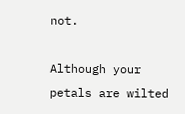not.

Although your petals are wilted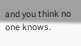and you think no one knows.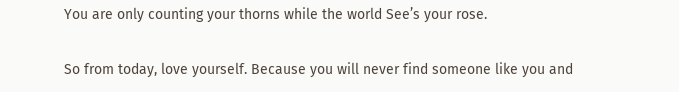You are only counting your thorns while the world See’s your rose.

So from today, love yourself. Because you will never find someone like you and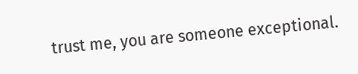trust me, you are someone exceptional.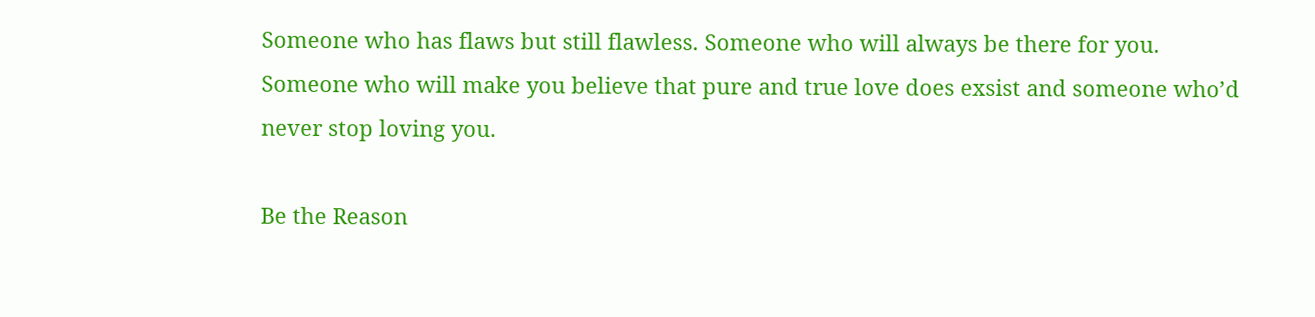Someone who has flaws but still flawless. Someone who will always be there for you. Someone who will make you believe that pure and true love does exsist and someone who’d never stop loving you.

Be the Reason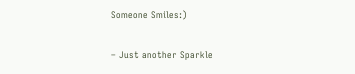Someone Smiles:)

– Just another Sparkle